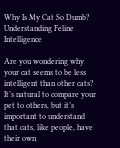Why Is My Cat So Dumb? Understanding Feline Intelligence

Are you wondering why your cat seems to be less intelligent than other cats? It’s natural to compare your pet to others, but it’s important to understand that cats, like people, have their own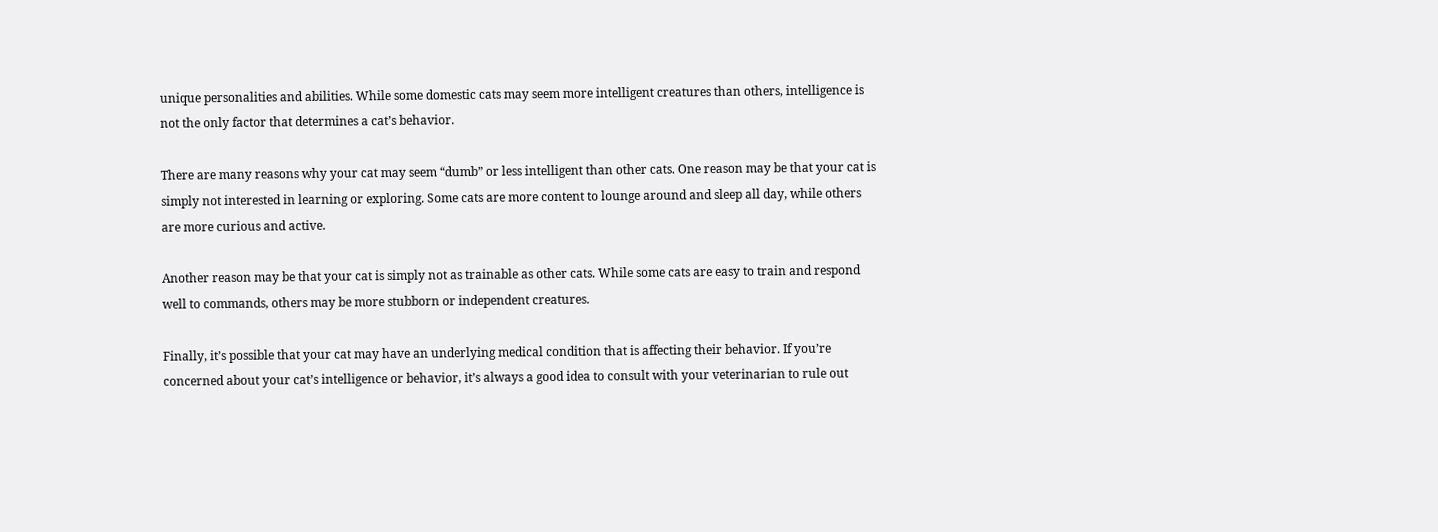unique personalities and abilities. While some domestic cats may seem more intelligent creatures than others, intelligence is not the only factor that determines a cat’s behavior.

There are many reasons why your cat may seem “dumb” or less intelligent than other cats. One reason may be that your cat is simply not interested in learning or exploring. Some cats are more content to lounge around and sleep all day, while others are more curious and active.

Another reason may be that your cat is simply not as trainable as other cats. While some cats are easy to train and respond well to commands, others may be more stubborn or independent creatures.

Finally, it’s possible that your cat may have an underlying medical condition that is affecting their behavior. If you’re concerned about your cat’s intelligence or behavior, it’s always a good idea to consult with your veterinarian to rule out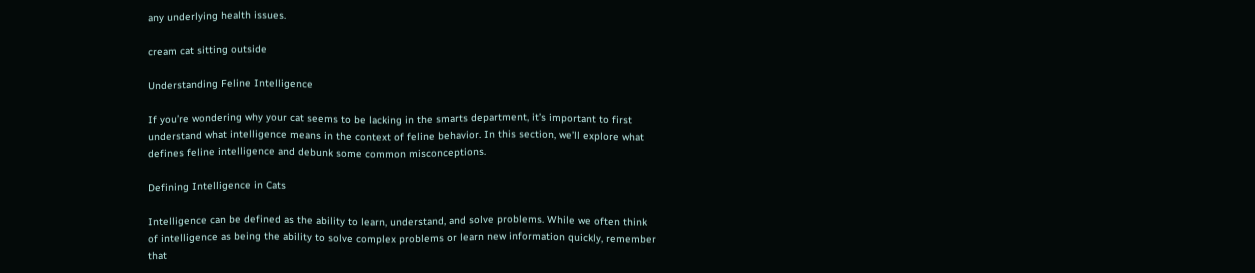any underlying health issues.

cream cat sitting outside

Understanding Feline Intelligence

If you’re wondering why your cat seems to be lacking in the smarts department, it’s important to first understand what intelligence means in the context of feline behavior. In this section, we’ll explore what defines feline intelligence and debunk some common misconceptions.

Defining Intelligence in Cats

Intelligence can be defined as the ability to learn, understand, and solve problems. While we often think of intelligence as being the ability to solve complex problems or learn new information quickly, remember that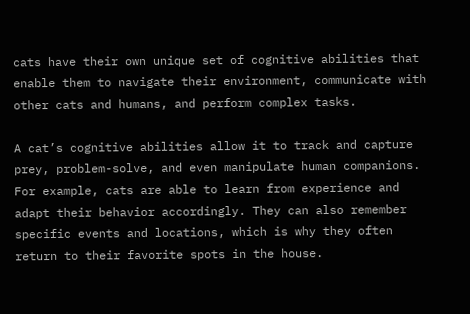cats have their own unique set of cognitive abilities that enable them to navigate their environment, communicate with other cats and humans, and perform complex tasks.

A cat’s cognitive abilities allow it to track and capture prey, problem-solve, and even manipulate human companions. For example, cats are able to learn from experience and adapt their behavior accordingly. They can also remember specific events and locations, which is why they often return to their favorite spots in the house.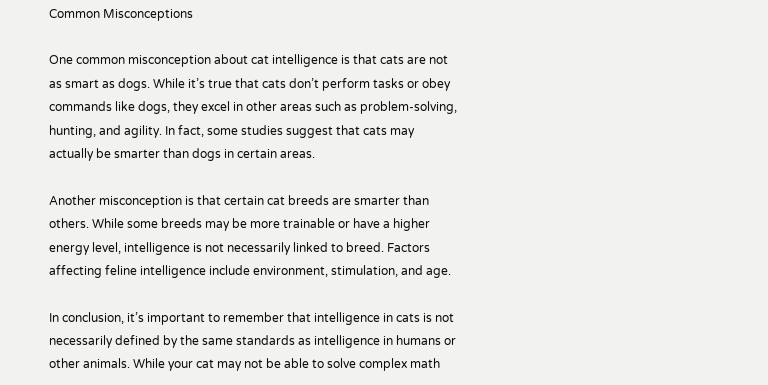Common Misconceptions

One common misconception about cat intelligence is that cats are not as smart as dogs. While it’s true that cats don’t perform tasks or obey commands like dogs, they excel in other areas such as problem-solving, hunting, and agility. In fact, some studies suggest that cats may actually be smarter than dogs in certain areas.

Another misconception is that certain cat breeds are smarter than others. While some breeds may be more trainable or have a higher energy level, intelligence is not necessarily linked to breed. Factors affecting feline intelligence include environment, stimulation, and age.

In conclusion, it’s important to remember that intelligence in cats is not necessarily defined by the same standards as intelligence in humans or other animals. While your cat may not be able to solve complex math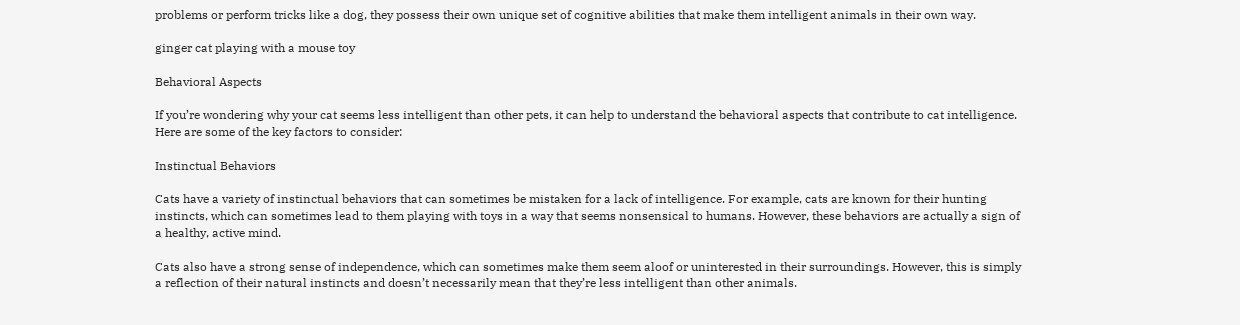problems or perform tricks like a dog, they possess their own unique set of cognitive abilities that make them intelligent animals in their own way.

ginger cat playing with a mouse toy

Behavioral Aspects

If you’re wondering why your cat seems less intelligent than other pets, it can help to understand the behavioral aspects that contribute to cat intelligence. Here are some of the key factors to consider:

Instinctual Behaviors

Cats have a variety of instinctual behaviors that can sometimes be mistaken for a lack of intelligence. For example, cats are known for their hunting instincts, which can sometimes lead to them playing with toys in a way that seems nonsensical to humans. However, these behaviors are actually a sign of a healthy, active mind.

Cats also have a strong sense of independence, which can sometimes make them seem aloof or uninterested in their surroundings. However, this is simply a reflection of their natural instincts and doesn’t necessarily mean that they’re less intelligent than other animals.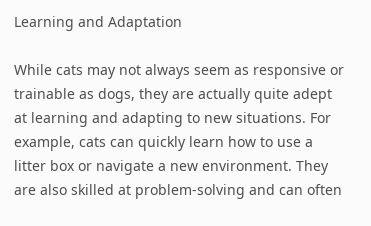Learning and Adaptation

While cats may not always seem as responsive or trainable as dogs, they are actually quite adept at learning and adapting to new situations. For example, cats can quickly learn how to use a litter box or navigate a new environment. They are also skilled at problem-solving and can often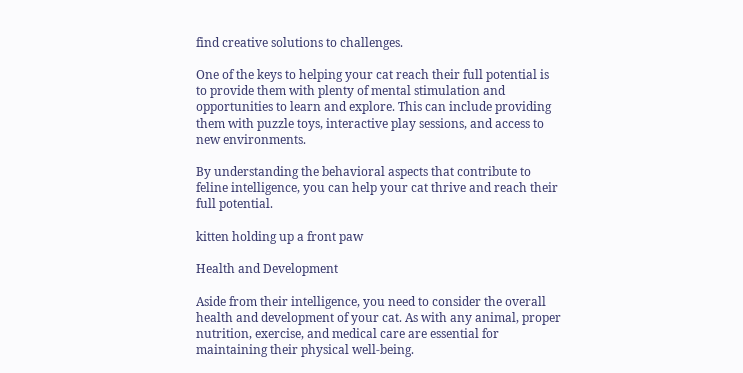find creative solutions to challenges.

One of the keys to helping your cat reach their full potential is to provide them with plenty of mental stimulation and opportunities to learn and explore. This can include providing them with puzzle toys, interactive play sessions, and access to new environments.

By understanding the behavioral aspects that contribute to feline intelligence, you can help your cat thrive and reach their full potential.

kitten holding up a front paw

Health and Development

Aside from their intelligence, you need to consider the overall health and development of your cat. As with any animal, proper nutrition, exercise, and medical care are essential for maintaining their physical well-being.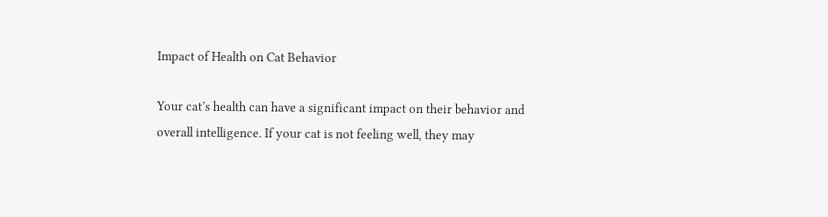Impact of Health on Cat Behavior

Your cat’s health can have a significant impact on their behavior and overall intelligence. If your cat is not feeling well, they may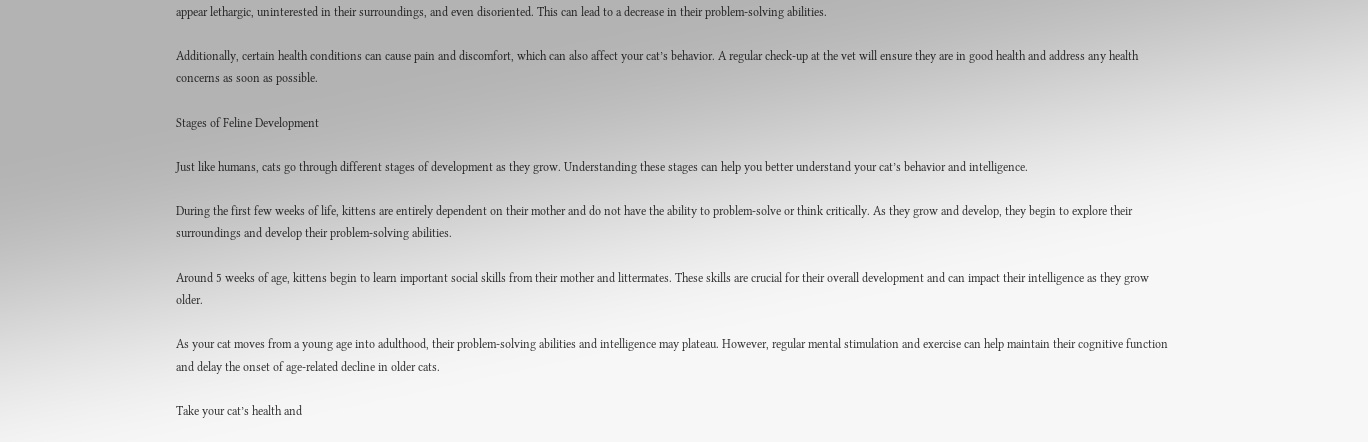appear lethargic, uninterested in their surroundings, and even disoriented. This can lead to a decrease in their problem-solving abilities.

Additionally, certain health conditions can cause pain and discomfort, which can also affect your cat’s behavior. A regular check-up at the vet will ensure they are in good health and address any health concerns as soon as possible.

Stages of Feline Development

Just like humans, cats go through different stages of development as they grow. Understanding these stages can help you better understand your cat’s behavior and intelligence.

During the first few weeks of life, kittens are entirely dependent on their mother and do not have the ability to problem-solve or think critically. As they grow and develop, they begin to explore their surroundings and develop their problem-solving abilities.

Around 5 weeks of age, kittens begin to learn important social skills from their mother and littermates. These skills are crucial for their overall development and can impact their intelligence as they grow older.

As your cat moves from a young age into adulthood, their problem-solving abilities and intelligence may plateau. However, regular mental stimulation and exercise can help maintain their cognitive function and delay the onset of age-related decline in older cats.

Take your cat’s health and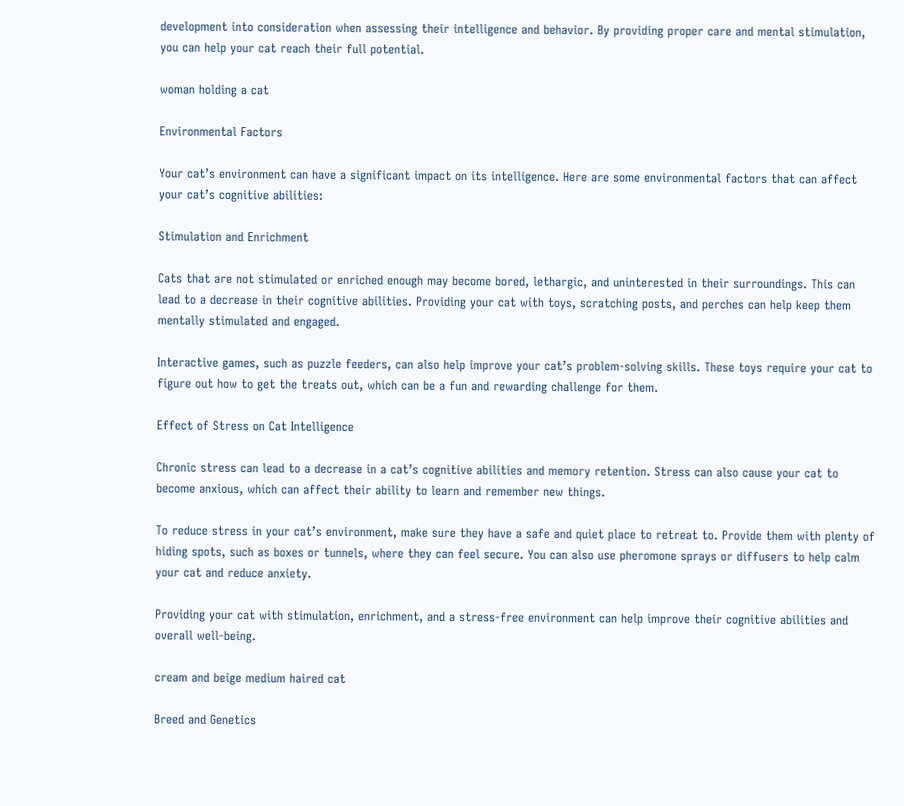development into consideration when assessing their intelligence and behavior. By providing proper care and mental stimulation, you can help your cat reach their full potential.

woman holding a cat

Environmental Factors

Your cat’s environment can have a significant impact on its intelligence. Here are some environmental factors that can affect your cat’s cognitive abilities:

Stimulation and Enrichment

Cats that are not stimulated or enriched enough may become bored, lethargic, and uninterested in their surroundings. This can lead to a decrease in their cognitive abilities. Providing your cat with toys, scratching posts, and perches can help keep them mentally stimulated and engaged.

Interactive games, such as puzzle feeders, can also help improve your cat’s problem-solving skills. These toys require your cat to figure out how to get the treats out, which can be a fun and rewarding challenge for them.

Effect of Stress on Cat Intelligence

Chronic stress can lead to a decrease in a cat’s cognitive abilities and memory retention. Stress can also cause your cat to become anxious, which can affect their ability to learn and remember new things.

To reduce stress in your cat’s environment, make sure they have a safe and quiet place to retreat to. Provide them with plenty of hiding spots, such as boxes or tunnels, where they can feel secure. You can also use pheromone sprays or diffusers to help calm your cat and reduce anxiety.

Providing your cat with stimulation, enrichment, and a stress-free environment can help improve their cognitive abilities and overall well-being.

cream and beige medium haired cat

Breed and Genetics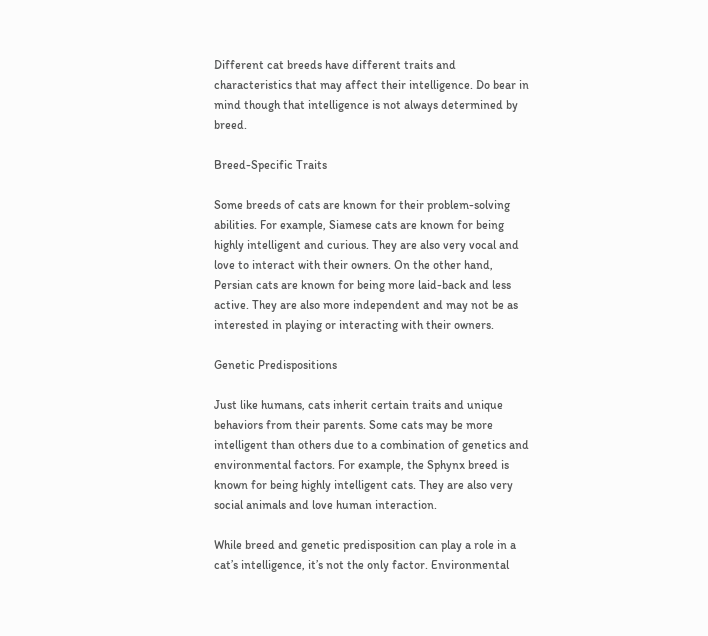Different cat breeds have different traits and characteristics that may affect their intelligence. Do bear in mind though that intelligence is not always determined by breed.

Breed-Specific Traits

Some breeds of cats are known for their problem-solving abilities. For example, Siamese cats are known for being highly intelligent and curious. They are also very vocal and love to interact with their owners. On the other hand, Persian cats are known for being more laid-back and less active. They are also more independent and may not be as interested in playing or interacting with their owners.

Genetic Predispositions

Just like humans, cats inherit certain traits and unique behaviors from their parents. Some cats may be more intelligent than others due to a combination of genetics and environmental factors. For example, the Sphynx breed is known for being highly intelligent cats. They are also very social animals and love human interaction.

While breed and genetic predisposition can play a role in a cat’s intelligence, it’s not the only factor. Environmental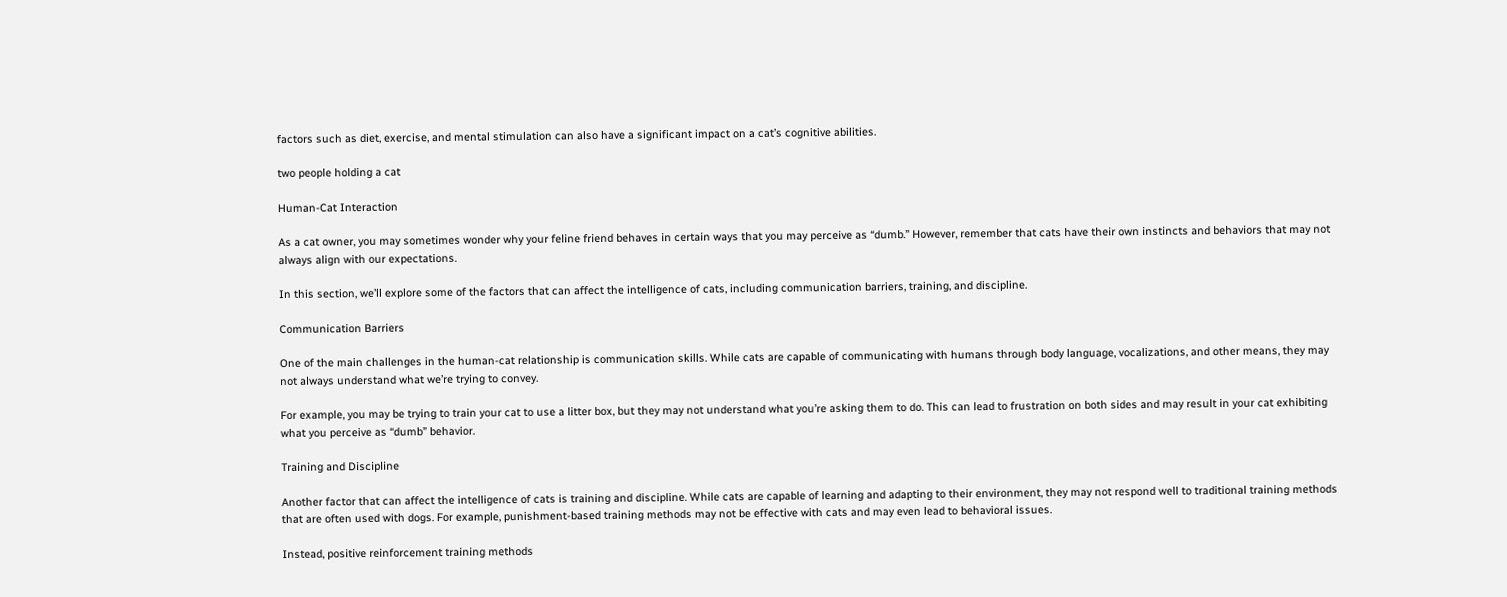factors such as diet, exercise, and mental stimulation can also have a significant impact on a cat’s cognitive abilities.

two people holding a cat

Human-Cat Interaction

As a cat owner, you may sometimes wonder why your feline friend behaves in certain ways that you may perceive as “dumb.” However, remember that cats have their own instincts and behaviors that may not always align with our expectations.

In this section, we’ll explore some of the factors that can affect the intelligence of cats, including communication barriers, training, and discipline.

Communication Barriers

One of the main challenges in the human-cat relationship is communication skills. While cats are capable of communicating with humans through body language, vocalizations, and other means, they may not always understand what we’re trying to convey.

For example, you may be trying to train your cat to use a litter box, but they may not understand what you’re asking them to do. This can lead to frustration on both sides and may result in your cat exhibiting what you perceive as “dumb” behavior.

Training and Discipline

Another factor that can affect the intelligence of cats is training and discipline. While cats are capable of learning and adapting to their environment, they may not respond well to traditional training methods that are often used with dogs. For example, punishment-based training methods may not be effective with cats and may even lead to behavioral issues.

Instead, positive reinforcement training methods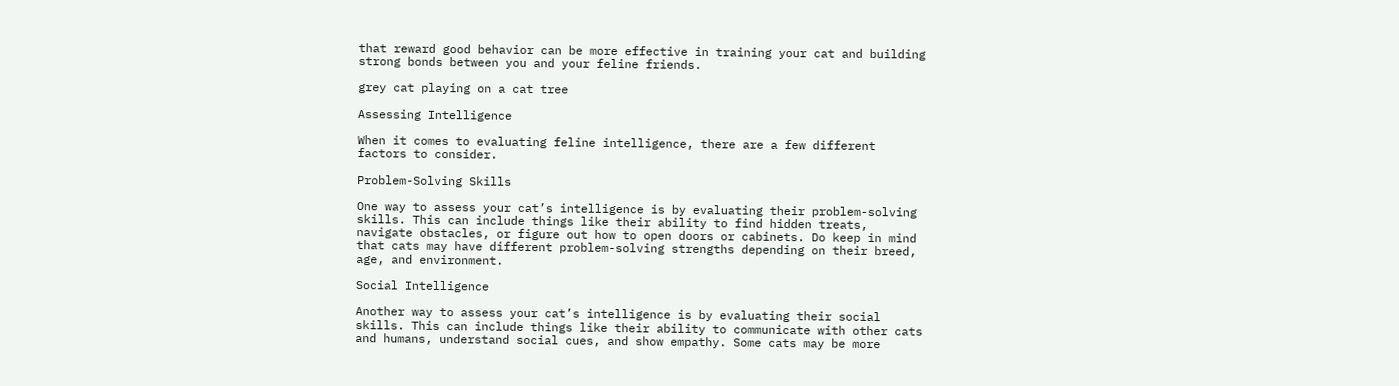that reward good behavior can be more effective in training your cat and building strong bonds between you and your feline friends.

grey cat playing on a cat tree

Assessing Intelligence

When it comes to evaluating feline intelligence, there are a few different factors to consider.

Problem-Solving Skills

One way to assess your cat’s intelligence is by evaluating their problem-solving skills. This can include things like their ability to find hidden treats, navigate obstacles, or figure out how to open doors or cabinets. Do keep in mind that cats may have different problem-solving strengths depending on their breed, age, and environment.

Social Intelligence

Another way to assess your cat’s intelligence is by evaluating their social skills. This can include things like their ability to communicate with other cats and humans, understand social cues, and show empathy. Some cats may be more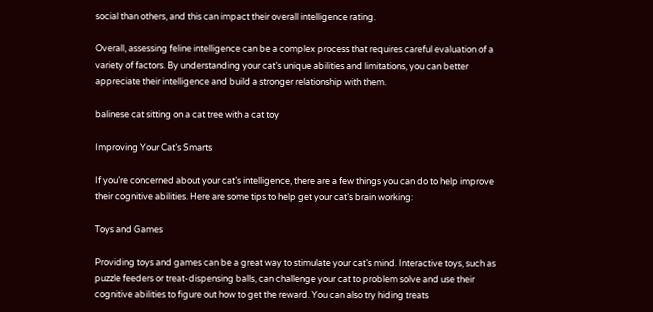social than others, and this can impact their overall intelligence rating.

Overall, assessing feline intelligence can be a complex process that requires careful evaluation of a variety of factors. By understanding your cat’s unique abilities and limitations, you can better appreciate their intelligence and build a stronger relationship with them.

balinese cat sitting on a cat tree with a cat toy

Improving Your Cat’s Smarts

If you’re concerned about your cat’s intelligence, there are a few things you can do to help improve their cognitive abilities. Here are some tips to help get your cat’s brain working:

Toys and Games

Providing toys and games can be a great way to stimulate your cat’s mind. Interactive toys, such as puzzle feeders or treat-dispensing balls, can challenge your cat to problem solve and use their cognitive abilities to figure out how to get the reward. You can also try hiding treats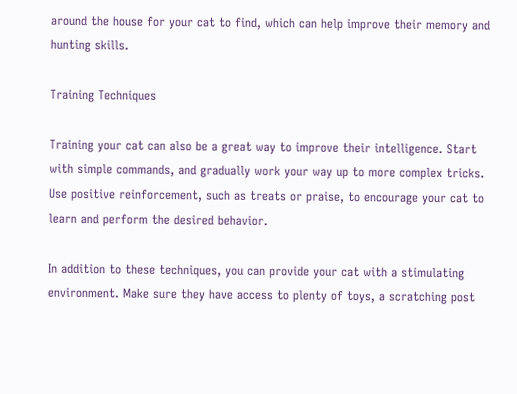around the house for your cat to find, which can help improve their memory and hunting skills.

Training Techniques

Training your cat can also be a great way to improve their intelligence. Start with simple commands, and gradually work your way up to more complex tricks. Use positive reinforcement, such as treats or praise, to encourage your cat to learn and perform the desired behavior.

In addition to these techniques, you can provide your cat with a stimulating environment. Make sure they have access to plenty of toys, a scratching post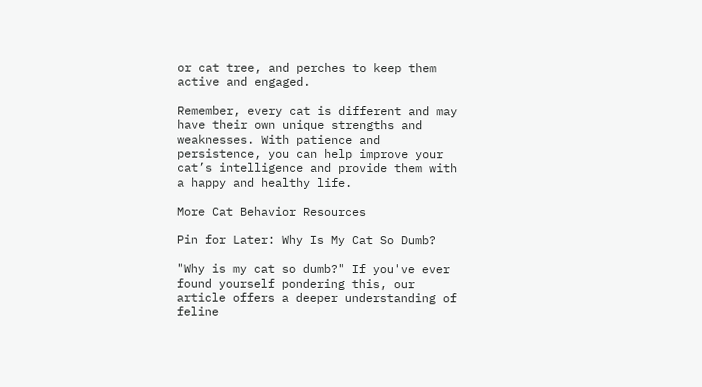or cat tree, and perches to keep them active and engaged.

Remember, every cat is different and may have their own unique strengths and weaknesses. With patience and persistence, you can help improve your cat’s intelligence and provide them with a happy and healthy life.

More Cat Behavior Resources

Pin for Later: Why Is My Cat So Dumb?

"Why is my cat so dumb?" If you've ever found yourself pondering this, our article offers a deeper understanding of feline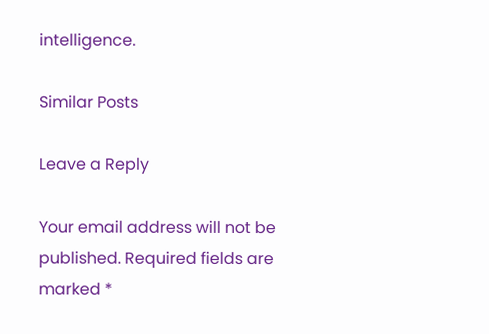intelligence.

Similar Posts

Leave a Reply

Your email address will not be published. Required fields are marked *